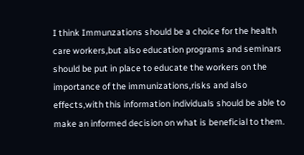I think Immunzations should be a choice for the health care workers,but also education programs and seminars should be put in place to educate the workers on the importance of the immunizations,risks and also effects,with this information individuals should be able to make an informed decision on what is beneficial to them.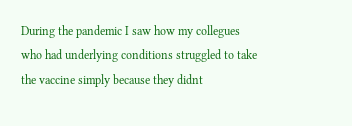During the pandemic I saw how my collegues who had underlying conditions struggled to take the vaccine simply because they didnt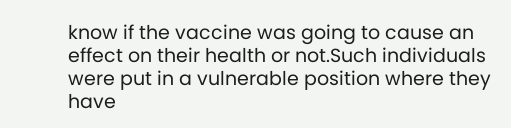know if the vaccine was going to cause an effect on their health or not.Such individuals were put in a vulnerable position where they have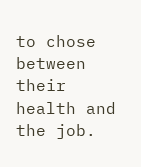to chose between their health and the job.